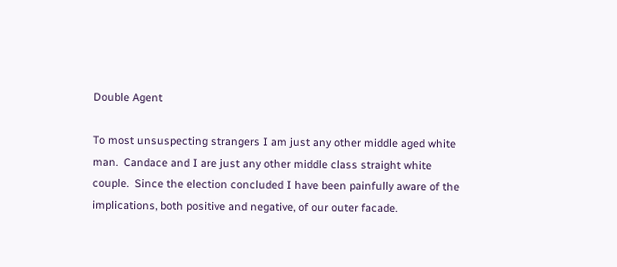Double Agent

To most unsuspecting strangers I am just any other middle aged white man.  Candace and I are just any other middle class straight white couple.  Since the election concluded I have been painfully aware of the implications, both positive and negative, of our outer facade.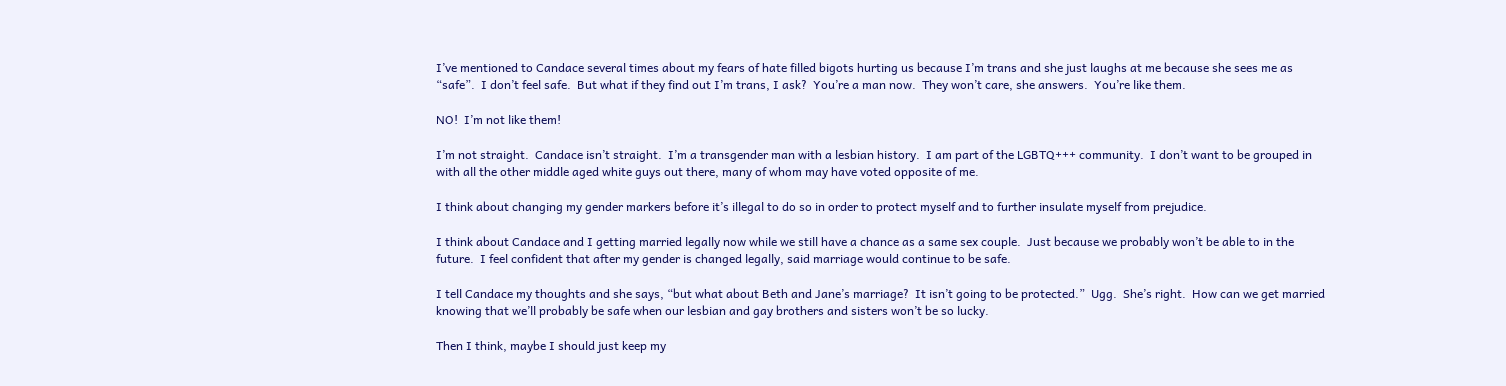I’ve mentioned to Candace several times about my fears of hate filled bigots hurting us because I’m trans and she just laughs at me because she sees me as “safe”.  I don’t feel safe.  But what if they find out I’m trans, I ask?  You’re a man now.  They won’t care, she answers.  You’re like them.

NO!  I’m not like them!

I’m not straight.  Candace isn’t straight.  I’m a transgender man with a lesbian history.  I am part of the LGBTQ+++ community.  I don’t want to be grouped in with all the other middle aged white guys out there, many of whom may have voted opposite of me.

I think about changing my gender markers before it’s illegal to do so in order to protect myself and to further insulate myself from prejudice.

I think about Candace and I getting married legally now while we still have a chance as a same sex couple.  Just because we probably won’t be able to in the future.  I feel confident that after my gender is changed legally, said marriage would continue to be safe.

I tell Candace my thoughts and she says, “but what about Beth and Jane’s marriage?  It isn’t going to be protected.”  Ugg.  She’s right.  How can we get married knowing that we’ll probably be safe when our lesbian and gay brothers and sisters won’t be so lucky.

Then I think, maybe I should just keep my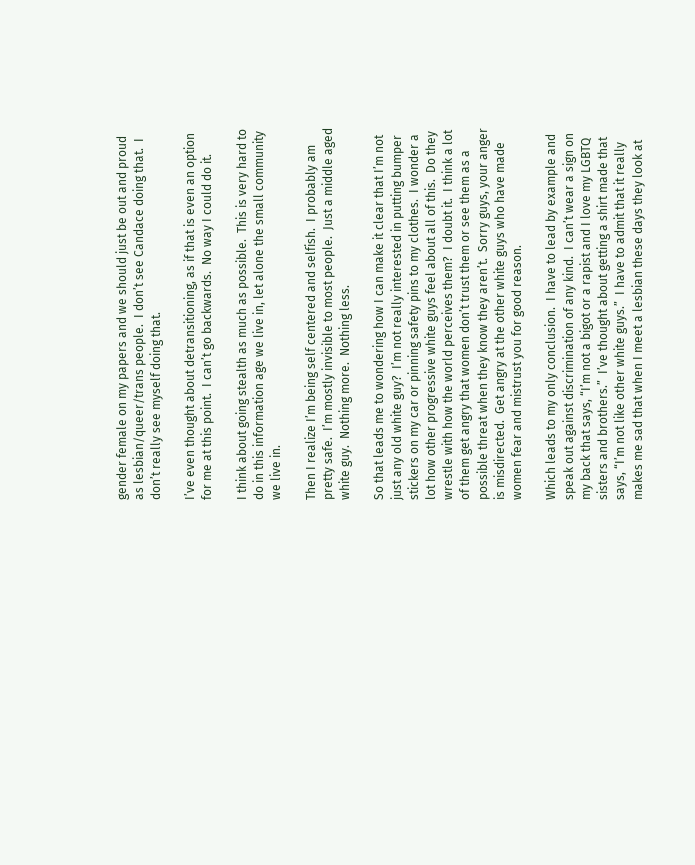gender female on my papers and we should just be out and proud as lesbian/queer/trans people.  I don’t see Candace doing that.  I don’t really see myself doing that.

I’ve even thought about detransitioning, as if that is even an option for me at this point.  I can’t go backwards.  No way I could do it.

I think about going stealth as much as possible.  This is very hard to do in this information age we live in, let alone the small community we live in.

Then I realize I’m being self centered and selfish.  I probably am pretty safe.  I’m mostly invisible to most people.  Just a middle aged white guy.  Nothing more.  Nothing less.

So that leads me to wondering how I can make it clear that I’m not just any old white guy?  I’m not really interested in putting bumper stickers on my car or pinning safety pins to my clothes.  I wonder a lot how other progressive white guys feel about all of this.  Do they wrestle with how the world perceives them?  I doubt it.  I think a lot of them get angry that women don’t trust them or see them as a possible threat when they know they aren’t.  Sorry guys, your anger is misdirected.  Get angry at the other white guys who have made women fear and mistrust you for good reason.

Which leads to my only conclusion.  I have to lead by example and speak out against discrimination of any kind.  I can’t wear a sign on my back that says, “I’m not a bigot or a rapist and I love my LGBTQ sisters and brothers.”  I’ve thought about getting a shirt made that says, “I’m not like other white guys.”  I have to admit that it really makes me sad that when I meet a lesbian these days they look at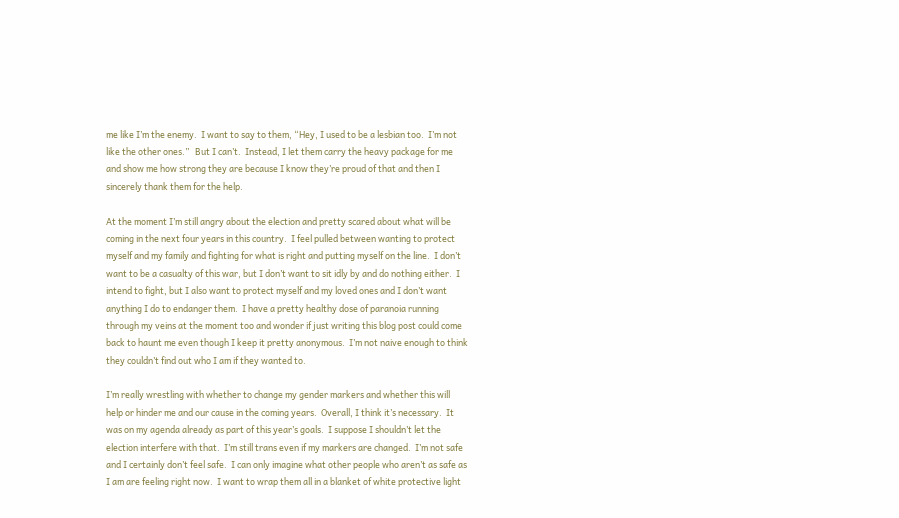me like I’m the enemy.  I want to say to them, “Hey, I used to be a lesbian too.  I’m not like the other ones.”   But I can’t.  Instead, I let them carry the heavy package for me and show me how strong they are because I know they’re proud of that and then I sincerely thank them for the help.

At the moment I’m still angry about the election and pretty scared about what will be coming in the next four years in this country.  I feel pulled between wanting to protect myself and my family and fighting for what is right and putting myself on the line.  I don’t want to be a casualty of this war, but I don’t want to sit idly by and do nothing either.  I intend to fight, but I also want to protect myself and my loved ones and I don’t want anything I do to endanger them.  I have a pretty healthy dose of paranoia running through my veins at the moment too and wonder if just writing this blog post could come back to haunt me even though I keep it pretty anonymous.  I’m not naive enough to think they couldn’t find out who I am if they wanted to.

I’m really wrestling with whether to change my gender markers and whether this will help or hinder me and our cause in the coming years.  Overall, I think it’s necessary.  It was on my agenda already as part of this year’s goals.  I suppose I shouldn’t let the election interfere with that.  I’m still trans even if my markers are changed.  I’m not safe and I certainly don’t feel safe.  I can only imagine what other people who aren’t as safe as I am are feeling right now.  I want to wrap them all in a blanket of white protective light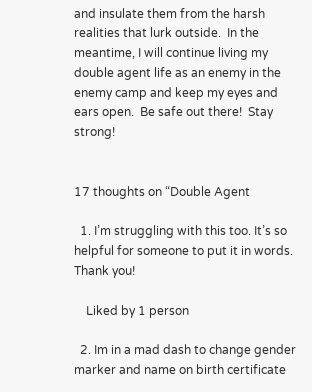and insulate them from the harsh realities that lurk outside.  In the meantime, I will continue living my double agent life as an enemy in the enemy camp and keep my eyes and ears open.  Be safe out there!  Stay strong!


17 thoughts on “Double Agent

  1. I’m struggling with this too. It’s so helpful for someone to put it in words. Thank you!

    Liked by 1 person

  2. Im in a mad dash to change gender marker and name on birth certificate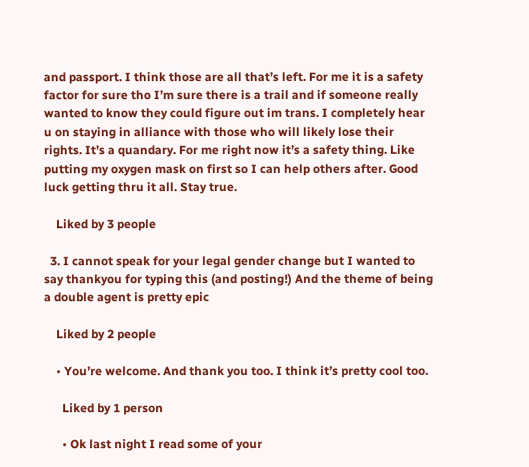and passport. I think those are all that’s left. For me it is a safety factor for sure tho I’m sure there is a trail and if someone really wanted to know they could figure out im trans. I completely hear u on staying in alliance with those who will likely lose their rights. It’s a quandary. For me right now it’s a safety thing. Like putting my oxygen mask on first so I can help others after. Good luck getting thru it all. Stay true.

    Liked by 3 people

  3. I cannot speak for your legal gender change but I wanted to say thankyou for typing this (and posting!) And the theme of being a double agent is pretty epic

    Liked by 2 people

    • You’re welcome. And thank you too. I think it’s pretty cool too.

      Liked by 1 person

      • Ok last night I read some of your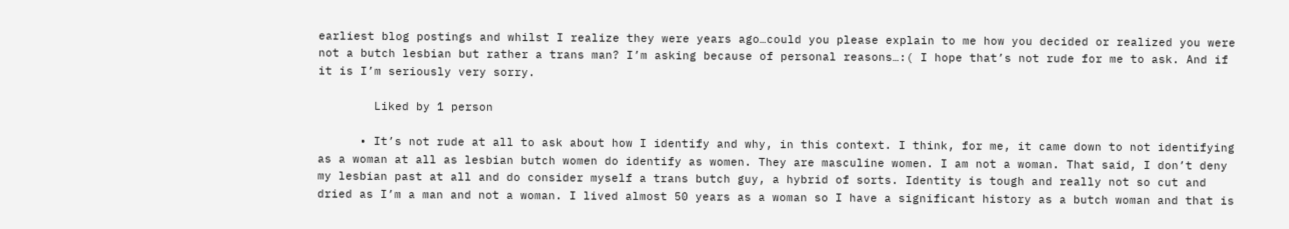earliest blog postings and whilst I realize they were years ago…could you please explain to me how you decided or realized you were not a butch lesbian but rather a trans man? I’m asking because of personal reasons…:( I hope that’s not rude for me to ask. And if it is I’m seriously very sorry.

        Liked by 1 person

      • It’s not rude at all to ask about how I identify and why, in this context. I think, for me, it came down to not identifying as a woman at all as lesbian butch women do identify as women. They are masculine women. I am not a woman. That said, I don’t deny my lesbian past at all and do consider myself a trans butch guy, a hybrid of sorts. Identity is tough and really not so cut and dried as I’m a man and not a woman. I lived almost 50 years as a woman so I have a significant history as a butch woman and that is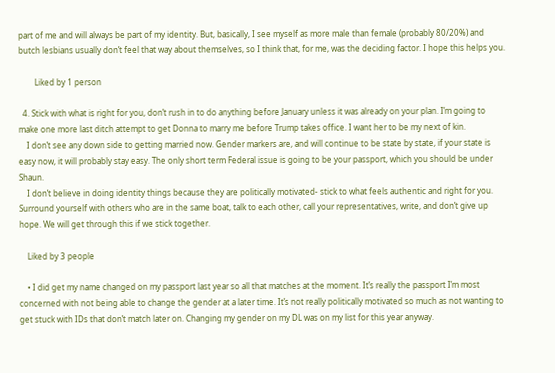part of me and will always be part of my identity. But, basically, I see myself as more male than female (probably 80/20%) and butch lesbians usually don’t feel that way about themselves, so I think that, for me, was the deciding factor. I hope this helps you.

        Liked by 1 person

  4. Stick with what is right for you, don’t rush in to do anything before January unless it was already on your plan. I’m going to make one more last ditch attempt to get Donna to marry me before Trump takes office. I want her to be my next of kin.
    I don’t see any down side to getting married now. Gender markers are, and will continue to be state by state, if your state is easy now, it will probably stay easy. The only short term Federal issue is going to be your passport, which you should be under Shaun.
    I don’t believe in doing identity things because they are politically motivated- stick to what feels authentic and right for you. Surround yourself with others who are in the same boat, talk to each other, call your representatives, write, and don’t give up hope. We will get through this if we stick together.

    Liked by 3 people

    • I did get my name changed on my passport last year so all that matches at the moment. It’s really the passport I’m most concerned with not being able to change the gender at a later time. It’s not really politically motivated so much as not wanting to get stuck with IDs that don’t match later on. Changing my gender on my DL was on my list for this year anyway.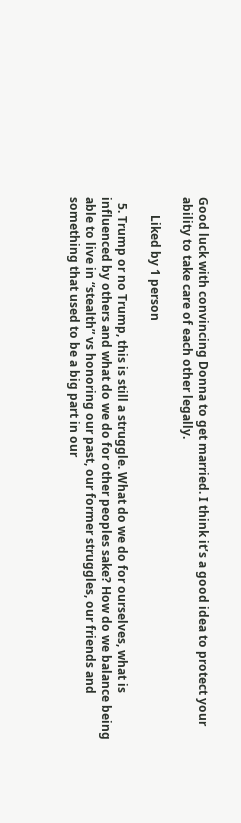Good luck with convincing Donna to get married. I think it’s a good idea to protect your ability to take care of each other legally.

      Liked by 1 person

  5. Trump or no Trump, this is still a struggle. What do we do for ourselves, what is influenced by others and what do we do for other peoples sake? How do we balance being able to live in “stealth” vs honoring our past, our former struggles, our friends and something that used to be a big part in our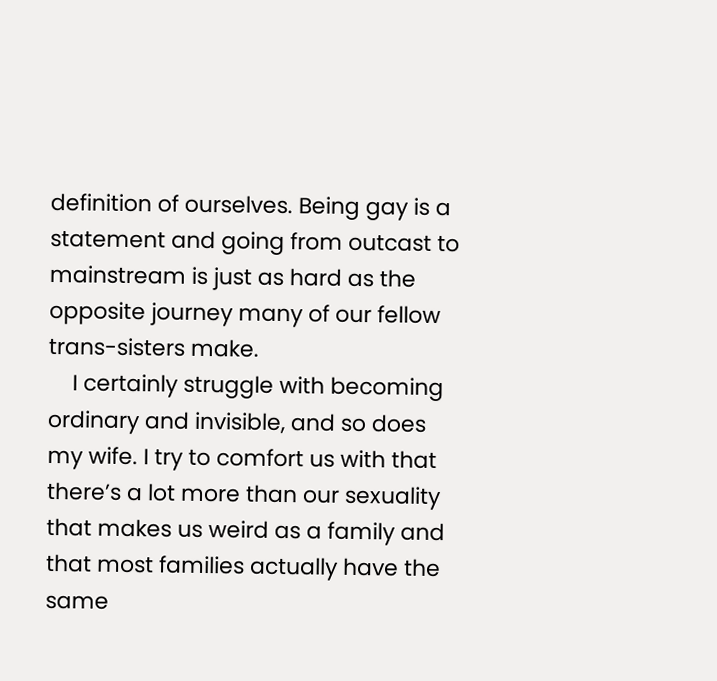definition of ourselves. Being gay is a statement and going from outcast to mainstream is just as hard as the opposite journey many of our fellow trans-sisters make.
    I certainly struggle with becoming ordinary and invisible, and so does my wife. I try to comfort us with that there’s a lot more than our sexuality that makes us weird as a family and that most families actually have the same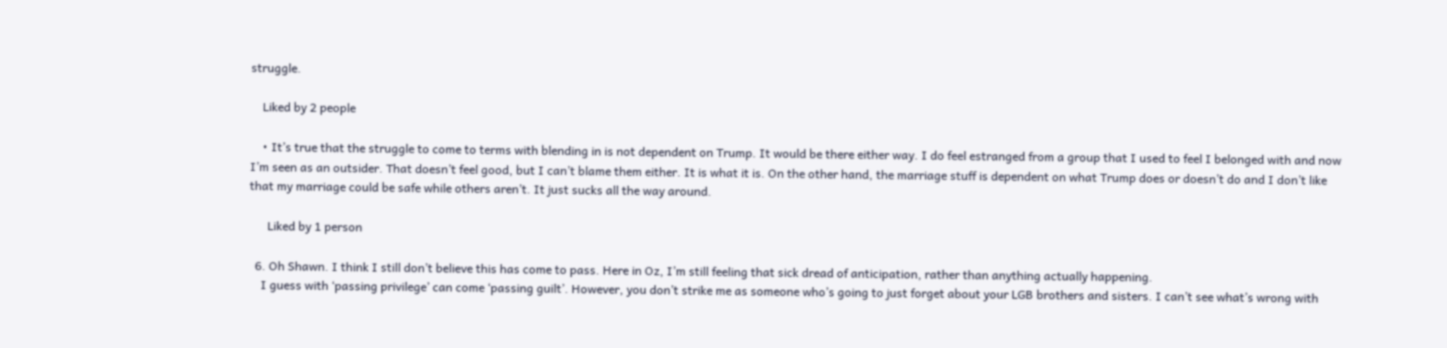struggle.

    Liked by 2 people

    • It’s true that the struggle to come to terms with blending in is not dependent on Trump. It would be there either way. I do feel estranged from a group that I used to feel I belonged with and now I’m seen as an outsider. That doesn’t feel good, but I can’t blame them either. It is what it is. On the other hand, the marriage stuff is dependent on what Trump does or doesn’t do and I don’t like that my marriage could be safe while others aren’t. It just sucks all the way around.

      Liked by 1 person

  6. Oh Shawn. I think I still don’t believe this has come to pass. Here in Oz, I’m still feeling that sick dread of anticipation, rather than anything actually happening.
    I guess with ‘passing privilege’ can come ‘passing guilt’. However, you don’t strike me as someone who’s going to just forget about your LGB brothers and sisters. I can’t see what’s wrong with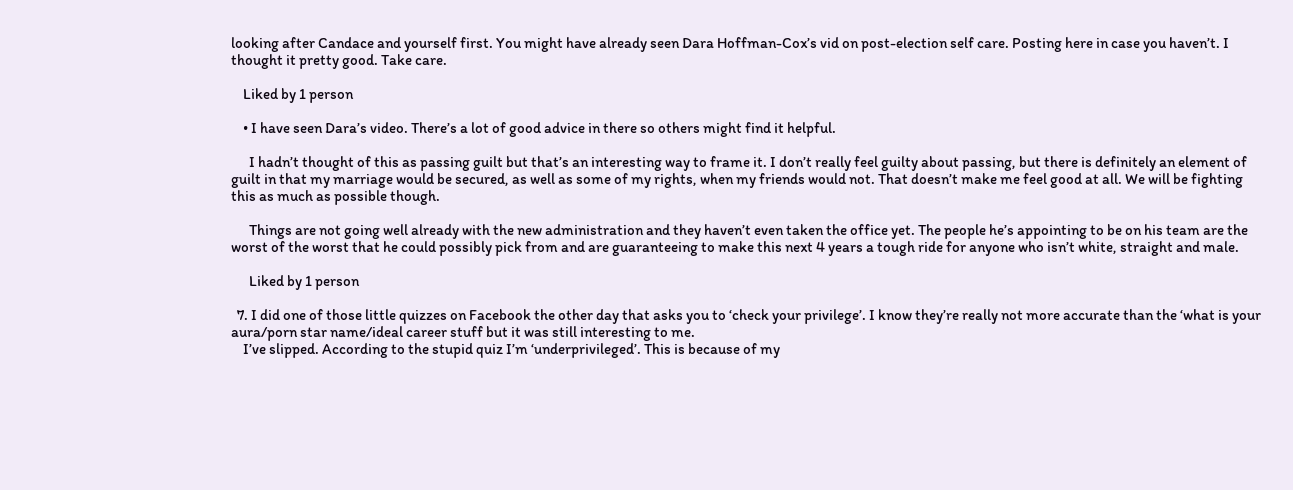looking after Candace and yourself first. You might have already seen Dara Hoffman-Cox’s vid on post-election self care. Posting here in case you haven’t. I thought it pretty good. Take care.

    Liked by 1 person

    • I have seen Dara’s video. There’s a lot of good advice in there so others might find it helpful.

      I hadn’t thought of this as passing guilt but that’s an interesting way to frame it. I don’t really feel guilty about passing, but there is definitely an element of guilt in that my marriage would be secured, as well as some of my rights, when my friends would not. That doesn’t make me feel good at all. We will be fighting this as much as possible though.

      Things are not going well already with the new administration and they haven’t even taken the office yet. The people he’s appointing to be on his team are the worst of the worst that he could possibly pick from and are guaranteeing to make this next 4 years a tough ride for anyone who isn’t white, straight and male.

      Liked by 1 person

  7. I did one of those little quizzes on Facebook the other day that asks you to ‘check your privilege’. I know they’re really not more accurate than the ‘what is your aura/porn star name/ideal career stuff but it was still interesting to me.
    I’ve slipped. According to the stupid quiz I’m ‘underprivileged’. This is because of my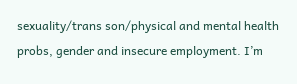sexuality/trans son/physical and mental health probs, gender and insecure employment. I’m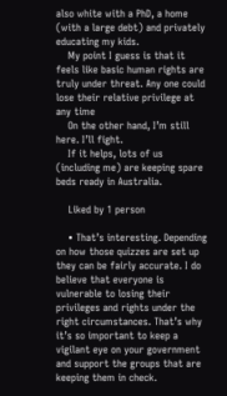also white with a PhD, a home (with a large debt) and privately educating my kids.
    My point I guess is that it feels like basic human rights are truly under threat. Any one could lose their relative privilege at any time
    On the other hand, I’m still here. I’ll fight.
    If it helps, lots of us (including me) are keeping spare beds ready in Australia.

    Liked by 1 person

    • That’s interesting. Depending on how those quizzes are set up they can be fairly accurate. I do believe that everyone is vulnerable to losing their privileges and rights under the right circumstances. That’s why it’s so important to keep a vigilant eye on your government and support the groups that are keeping them in check.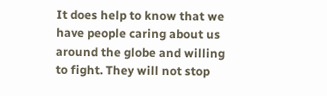It does help to know that we have people caring about us around the globe and willing to fight. They will not stop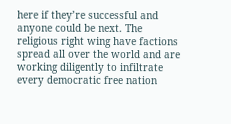here if they’re successful and anyone could be next. The religious right wing have factions spread all over the world and are working diligently to infiltrate every democratic free nation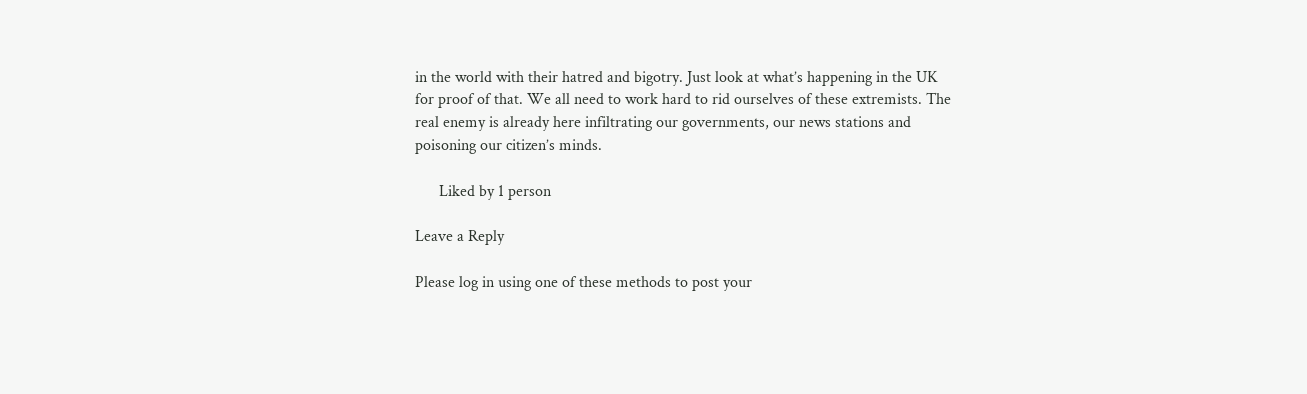in the world with their hatred and bigotry. Just look at what’s happening in the UK for proof of that. We all need to work hard to rid ourselves of these extremists. The real enemy is already here infiltrating our governments, our news stations and poisoning our citizen’s minds.

      Liked by 1 person

Leave a Reply

Please log in using one of these methods to post your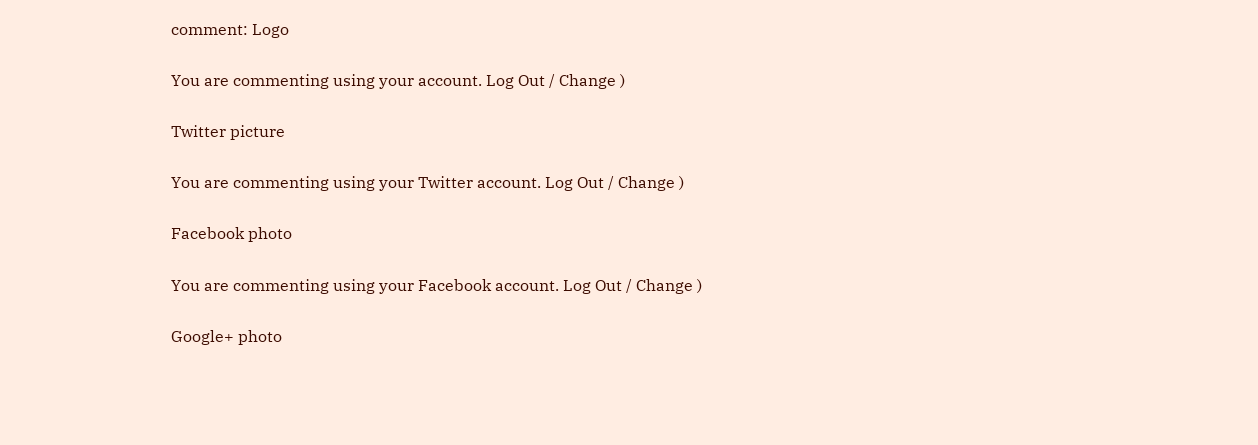comment: Logo

You are commenting using your account. Log Out / Change )

Twitter picture

You are commenting using your Twitter account. Log Out / Change )

Facebook photo

You are commenting using your Facebook account. Log Out / Change )

Google+ photo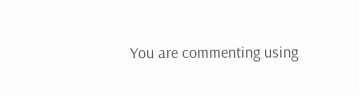You are commenting using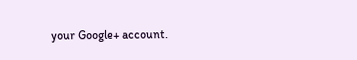your Google+ account.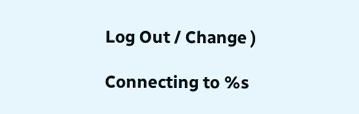Log Out / Change )

Connecting to %s